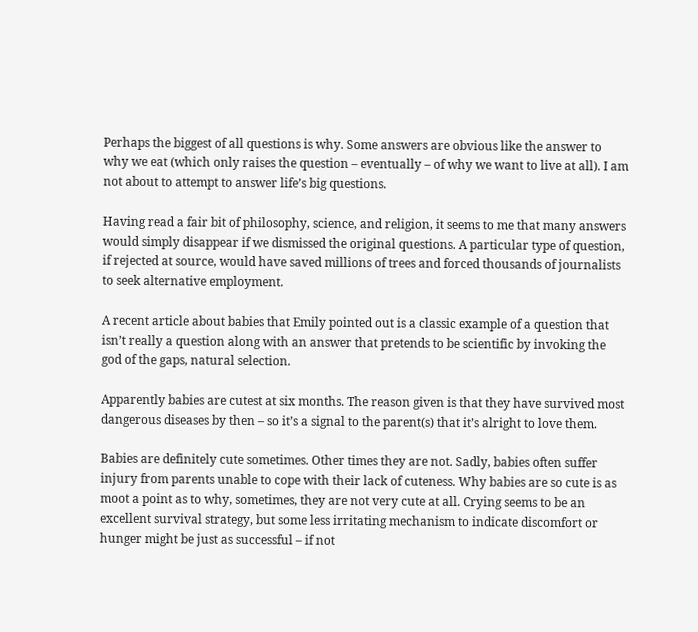Perhaps the biggest of all questions is why. Some answers are obvious like the answer to why we eat (which only raises the question – eventually – of why we want to live at all). I am not about to attempt to answer life’s big questions.

Having read a fair bit of philosophy, science, and religion, it seems to me that many answers would simply disappear if we dismissed the original questions. A particular type of question, if rejected at source, would have saved millions of trees and forced thousands of journalists to seek alternative employment.

A recent article about babies that Emily pointed out is a classic example of a question that isn’t really a question along with an answer that pretends to be scientific by invoking the god of the gaps, natural selection.

Apparently babies are cutest at six months. The reason given is that they have survived most dangerous diseases by then – so it’s a signal to the parent(s) that it’s alright to love them.

Babies are definitely cute sometimes. Other times they are not. Sadly, babies often suffer injury from parents unable to cope with their lack of cuteness. Why babies are so cute is as moot a point as to why, sometimes, they are not very cute at all. Crying seems to be an excellent survival strategy, but some less irritating mechanism to indicate discomfort or hunger might be just as successful – if not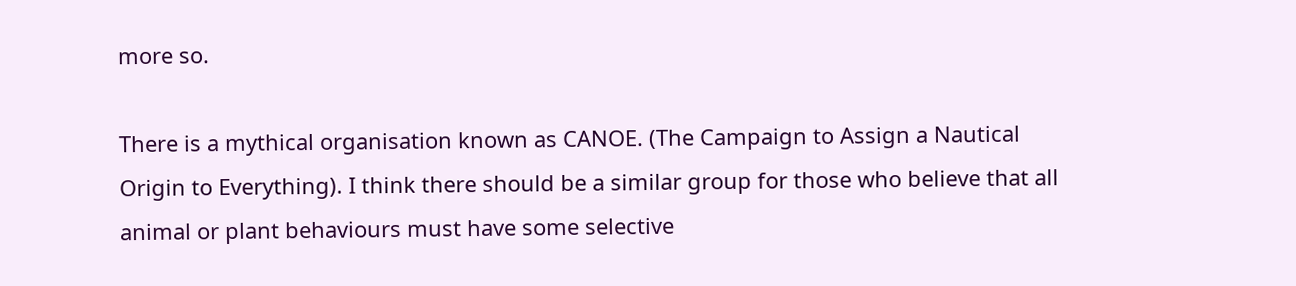more so.

There is a mythical organisation known as CANOE. (The Campaign to Assign a Nautical Origin to Everything). I think there should be a similar group for those who believe that all animal or plant behaviours must have some selective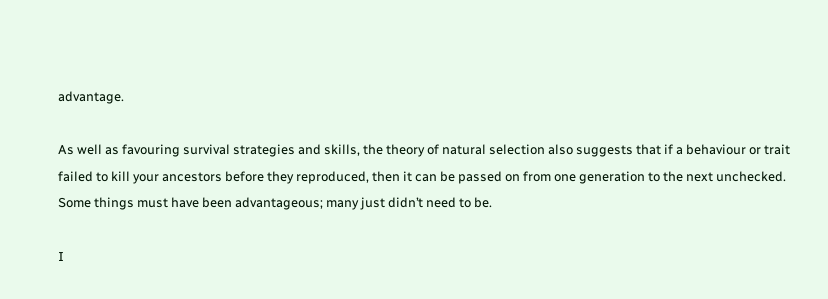advantage.

As well as favouring survival strategies and skills, the theory of natural selection also suggests that if a behaviour or trait failed to kill your ancestors before they reproduced, then it can be passed on from one generation to the next unchecked. Some things must have been advantageous; many just didn’t need to be.

I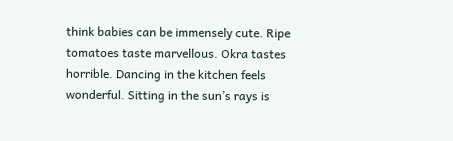think babies can be immensely cute. Ripe tomatoes taste marvellous. Okra tastes horrible. Dancing in the kitchen feels wonderful. Sitting in the sun’s rays is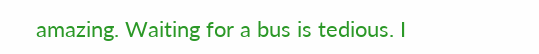amazing. Waiting for a bus is tedious. I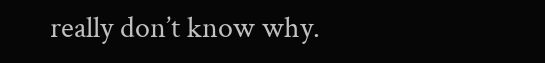really don’t know why.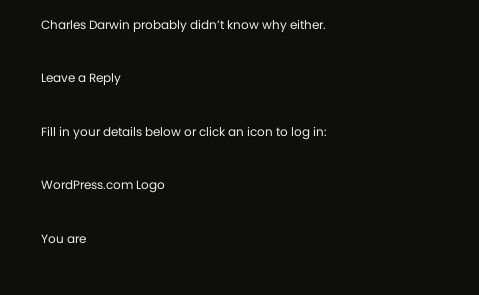Charles Darwin probably didn’t know why either.

Leave a Reply

Fill in your details below or click an icon to log in:

WordPress.com Logo

You are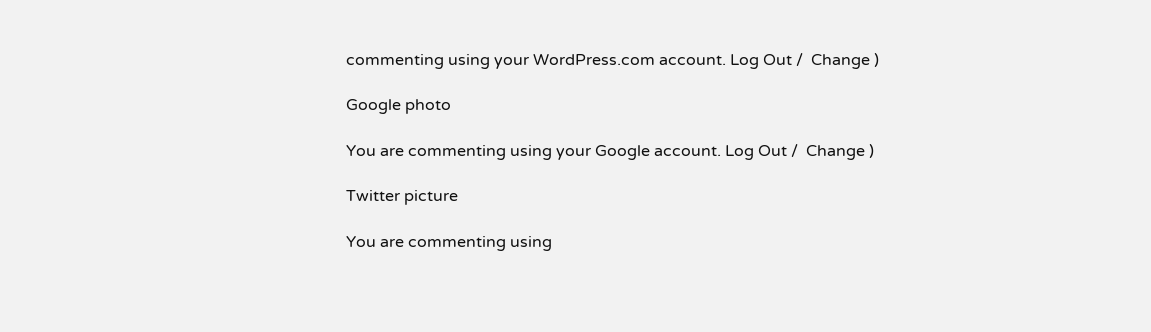commenting using your WordPress.com account. Log Out /  Change )

Google photo

You are commenting using your Google account. Log Out /  Change )

Twitter picture

You are commenting using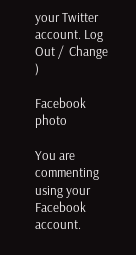your Twitter account. Log Out /  Change )

Facebook photo

You are commenting using your Facebook account.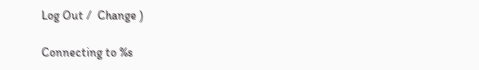Log Out /  Change )

Connecting to %s